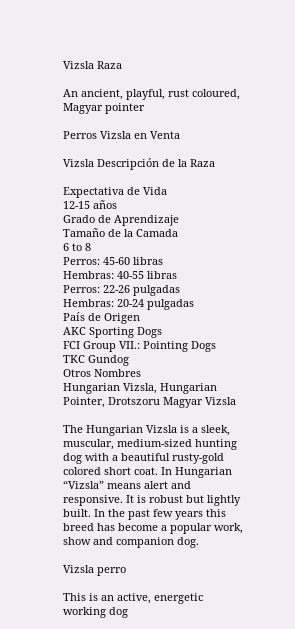Vizsla Raza

An ancient, playful, rust coloured, Magyar pointer

Perros Vizsla en Venta

Vizsla Descripción de la Raza

Expectativa de Vida
12-15 años
Grado de Aprendizaje
Tamaño de la Camada
6 to 8
Perros: 45-60 libras
Hembras: 40-55 libras
Perros: 22-26 pulgadas
Hembras: 20-24 pulgadas
País de Origen
AKC Sporting Dogs
FCI Group VII.: Pointing Dogs
TKC Gundog
Otros Nombres
Hungarian Vizsla, Hungarian Pointer, Drotszoru Magyar Vizsla

The Hungarian Vizsla is a sleek, muscular, medium-sized hunting dog with a beautiful rusty-gold colored short coat. In Hungarian “Vizsla” means alert and responsive. It is robust but lightly built. In the past few years this breed has become a popular work, show and companion dog.

Vizsla perro

This is an active, energetic working dog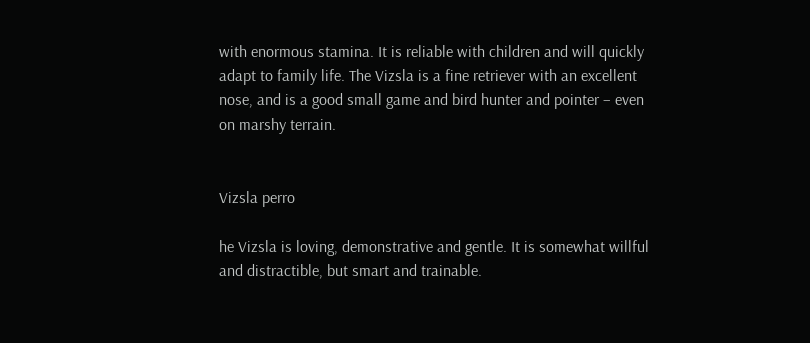with enormous stamina. It is reliable with children and will quickly adapt to family life. The Vizsla is a fine retriever with an excellent nose, and is a good small game and bird hunter and pointer – even on marshy terrain.


Vizsla perro

he Vizsla is loving, demonstrative and gentle. It is somewhat willful and distractible, but smart and trainable.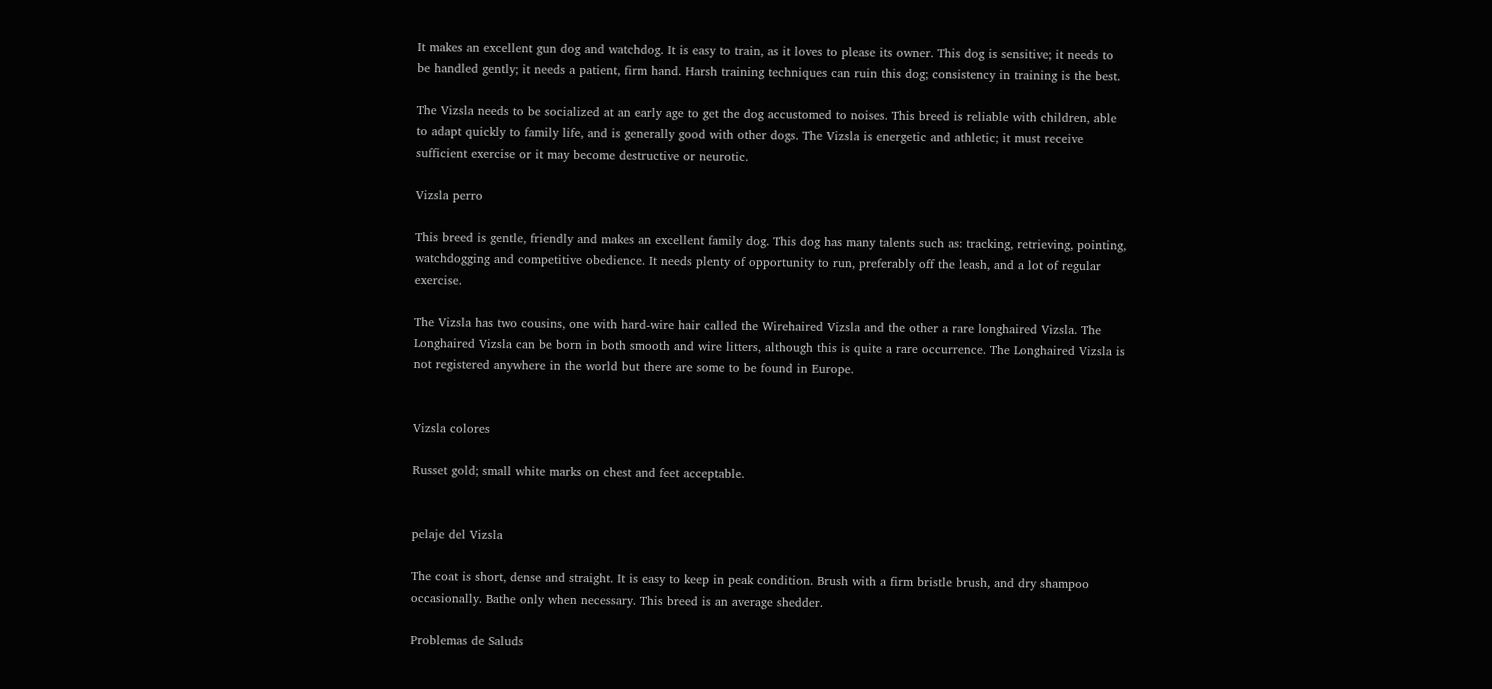It makes an excellent gun dog and watchdog. It is easy to train, as it loves to please its owner. This dog is sensitive; it needs to be handled gently; it needs a patient, firm hand. Harsh training techniques can ruin this dog; consistency in training is the best.

The Vizsla needs to be socialized at an early age to get the dog accustomed to noises. This breed is reliable with children, able to adapt quickly to family life, and is generally good with other dogs. The Vizsla is energetic and athletic; it must receive sufficient exercise or it may become destructive or neurotic.

Vizsla perro

This breed is gentle, friendly and makes an excellent family dog. This dog has many talents such as: tracking, retrieving, pointing, watchdogging and competitive obedience. It needs plenty of opportunity to run, preferably off the leash, and a lot of regular exercise.

The Vizsla has two cousins, one with hard-wire hair called the Wirehaired Vizsla and the other a rare longhaired Vizsla. The Longhaired Vizsla can be born in both smooth and wire litters, although this is quite a rare occurrence. The Longhaired Vizsla is not registered anywhere in the world but there are some to be found in Europe.


Vizsla colores

Russet gold; small white marks on chest and feet acceptable.


pelaje del Vizsla

The coat is short, dense and straight. It is easy to keep in peak condition. Brush with a firm bristle brush, and dry shampoo occasionally. Bathe only when necessary. This breed is an average shedder.

Problemas de Saluds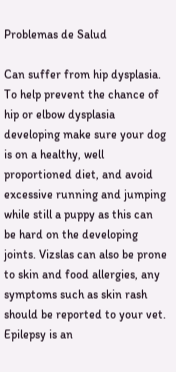Problemas de Salud

Can suffer from hip dysplasia. To help prevent the chance of hip or elbow dysplasia developing make sure your dog is on a healthy, well proportioned diet, and avoid excessive running and jumping while still a puppy as this can be hard on the developing joints. Vizslas can also be prone to skin and food allergies, any symptoms such as skin rash should be reported to your vet. Epilepsy is an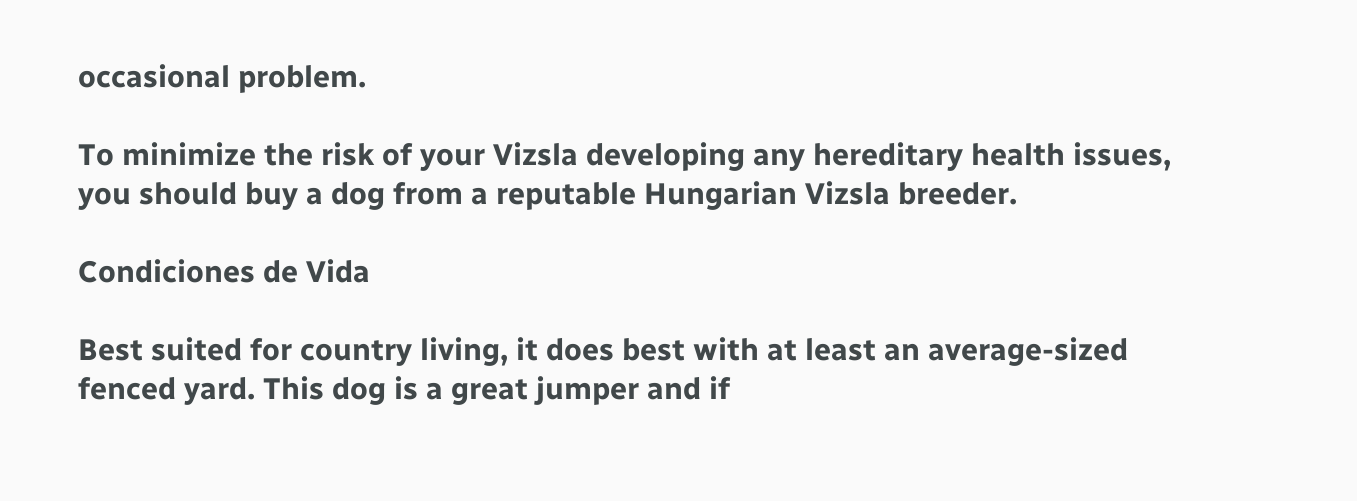occasional problem.

To minimize the risk of your Vizsla developing any hereditary health issues, you should buy a dog from a reputable Hungarian Vizsla breeder.

Condiciones de Vida

Best suited for country living, it does best with at least an average-sized fenced yard. This dog is a great jumper and if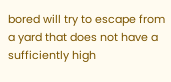bored will try to escape from a yard that does not have a sufficiently high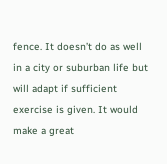fence. It doesn’t do as well in a city or suburban life but will adapt if sufficient exercise is given. It would make a great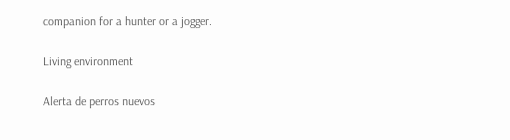companion for a hunter or a jogger.

Living environment

Alerta de perros nuevos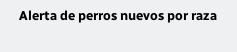Alerta de perros nuevos por raza